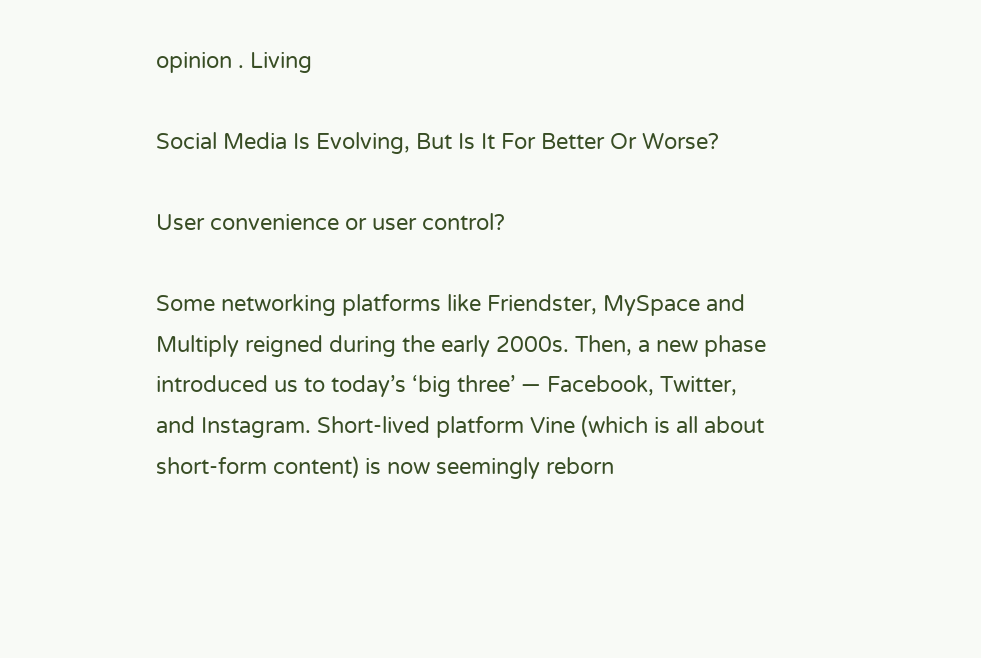opinion . Living

Social Media Is Evolving, But Is It For Better Or Worse?

User convenience or user control?

Some networking platforms like Friendster, MySpace and Multiply reigned during the early 2000s. Then, a new phase introduced us to today’s ‘big three’ — Facebook, Twitter, and Instagram. Short-lived platform Vine (which is all about short-form content) is now seemingly reborn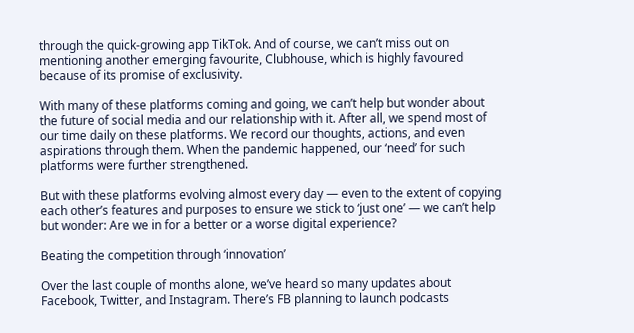through the quick-growing app TikTok. And of course, we can’t miss out on mentioning another emerging favourite, Clubhouse, which is highly favoured because of its promise of exclusivity.

With many of these platforms coming and going, we can’t help but wonder about the future of social media and our relationship with it. After all, we spend most of our time daily on these platforms. We record our thoughts, actions, and even aspirations through them. When the pandemic happened, our ‘need’ for such platforms were further strengthened.

But with these platforms evolving almost every day — even to the extent of copying each other’s features and purposes to ensure we stick to ‘just one’ — we can’t help but wonder: Are we in for a better or a worse digital experience?

Beating the competition through ‘innovation’

Over the last couple of months alone, we’ve heard so many updates about Facebook, Twitter, and Instagram. There’s FB planning to launch podcasts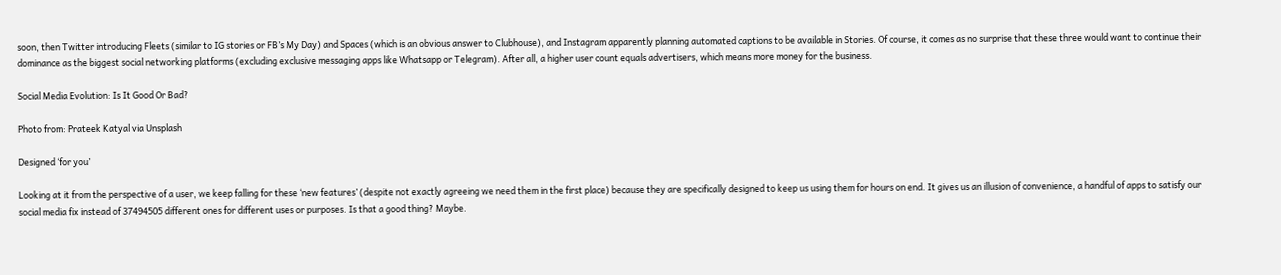soon, then Twitter introducing Fleets (similar to IG stories or FB’s My Day) and Spaces (which is an obvious answer to Clubhouse), and Instagram apparently planning automated captions to be available in Stories. Of course, it comes as no surprise that these three would want to continue their dominance as the biggest social networking platforms (excluding exclusive messaging apps like Whatsapp or Telegram). After all, a higher user count equals advertisers, which means more money for the business.

Social Media Evolution: Is It Good Or Bad?

Photo from: Prateek Katyal via Unsplash

Designed ‘for you’

Looking at it from the perspective of a user, we keep falling for these ‘new features’ (despite not exactly agreeing we need them in the first place) because they are specifically designed to keep us using them for hours on end. It gives us an illusion of convenience, a handful of apps to satisfy our social media fix instead of 37494505 different ones for different uses or purposes. Is that a good thing? Maybe.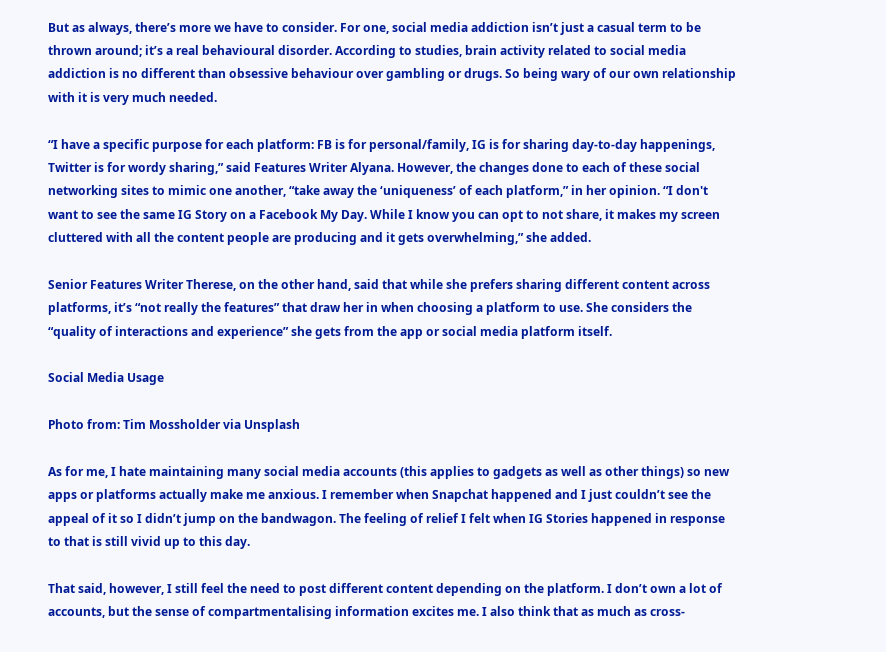But as always, there’s more we have to consider. For one, social media addiction isn’t just a casual term to be thrown around; it’s a real behavioural disorder. According to studies, brain activity related to social media addiction is no different than obsessive behaviour over gambling or drugs. So being wary of our own relationship with it is very much needed.

“I have a specific purpose for each platform: FB is for personal/family, IG is for sharing day-to-day happenings, Twitter is for wordy sharing,” said Features Writer Alyana. However, the changes done to each of these social networking sites to mimic one another, “take away the ‘uniqueness’ of each platform,” in her opinion. “I don't want to see the same IG Story on a Facebook My Day. While I know you can opt to not share, it makes my screen cluttered with all the content people are producing and it gets overwhelming,” she added.

Senior Features Writer Therese, on the other hand, said that while she prefers sharing different content across platforms, it’s “not really the features” that draw her in when choosing a platform to use. She considers the “quality of interactions and experience” she gets from the app or social media platform itself.

Social Media Usage

Photo from: Tim Mossholder via Unsplash

As for me, I hate maintaining many social media accounts (this applies to gadgets as well as other things) so new apps or platforms actually make me anxious. I remember when Snapchat happened and I just couldn’t see the appeal of it so I didn’t jump on the bandwagon. The feeling of relief I felt when IG Stories happened in response to that is still vivid up to this day.

That said, however, I still feel the need to post different content depending on the platform. I don’t own a lot of accounts, but the sense of compartmentalising information excites me. I also think that as much as cross-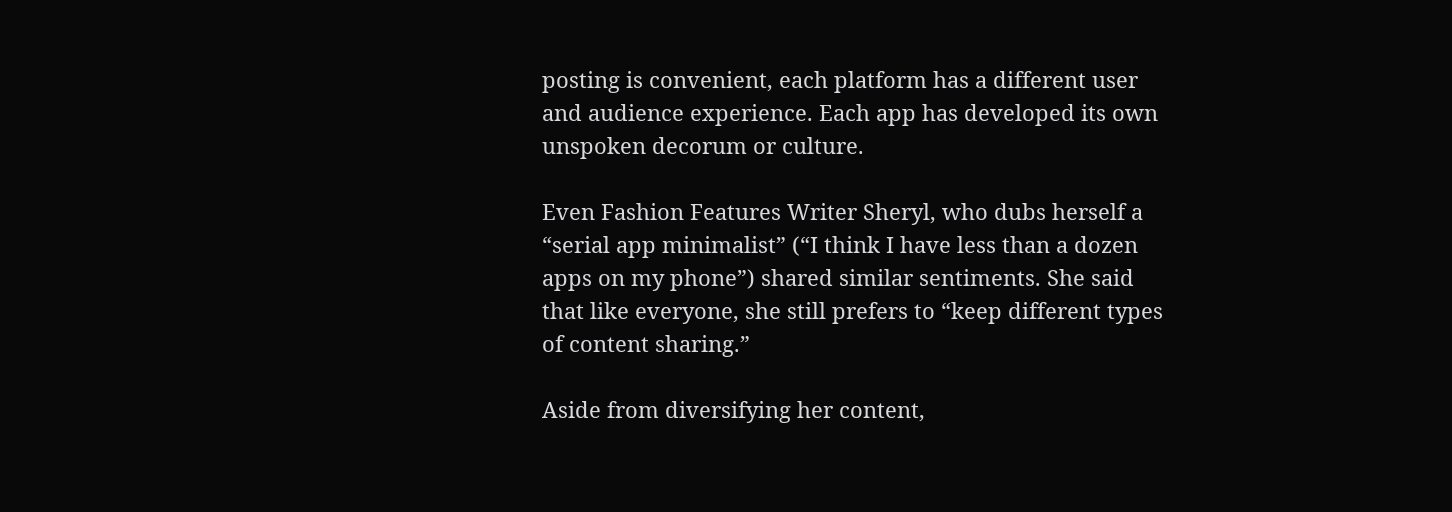posting is convenient, each platform has a different user and audience experience. Each app has developed its own unspoken decorum or culture.

Even Fashion Features Writer Sheryl, who dubs herself a “serial app minimalist” (“I think I have less than a dozen apps on my phone”) shared similar sentiments. She said that like everyone, she still prefers to “keep different types of content sharing.”

Aside from diversifying her content,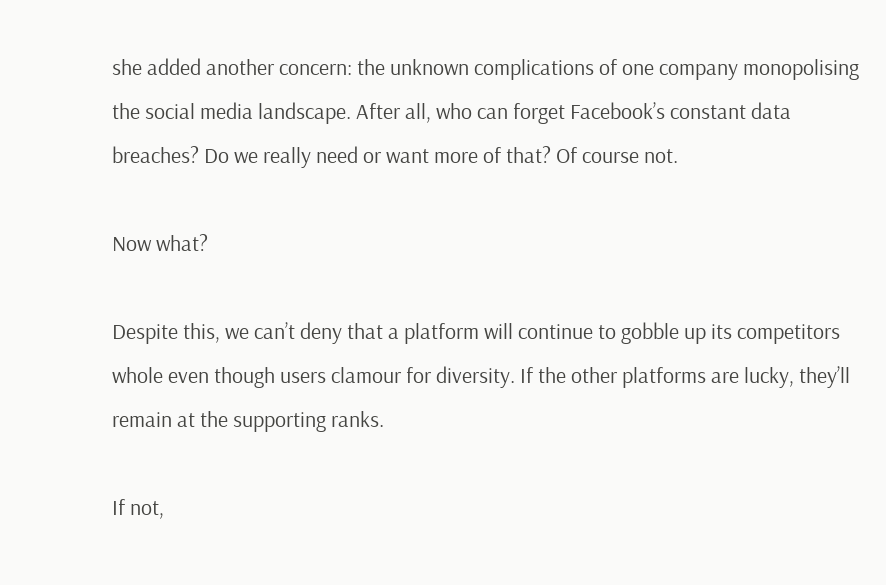she added another concern: the unknown complications of one company monopolising the social media landscape. After all, who can forget Facebook’s constant data breaches? Do we really need or want more of that? Of course not.

Now what?

Despite this, we can’t deny that a platform will continue to gobble up its competitors whole even though users clamour for diversity. If the other platforms are lucky, they’ll remain at the supporting ranks.

If not,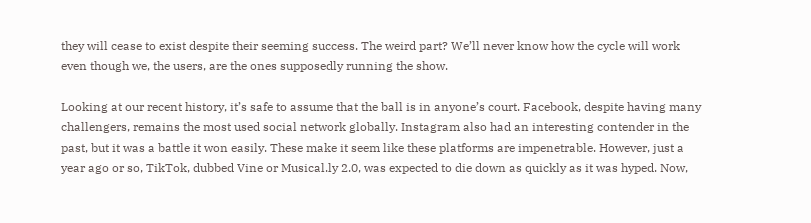they will cease to exist despite their seeming success. The weird part? We’ll never know how the cycle will work even though we, the users, are the ones supposedly running the show.

Looking at our recent history, it’s safe to assume that the ball is in anyone’s court. Facebook, despite having many challengers, remains the most used social network globally. Instagram also had an interesting contender in the past, but it was a battle it won easily. These make it seem like these platforms are impenetrable. However, just a year ago or so, TikTok, dubbed Vine or Musical.ly 2.0, was expected to die down as quickly as it was hyped. Now,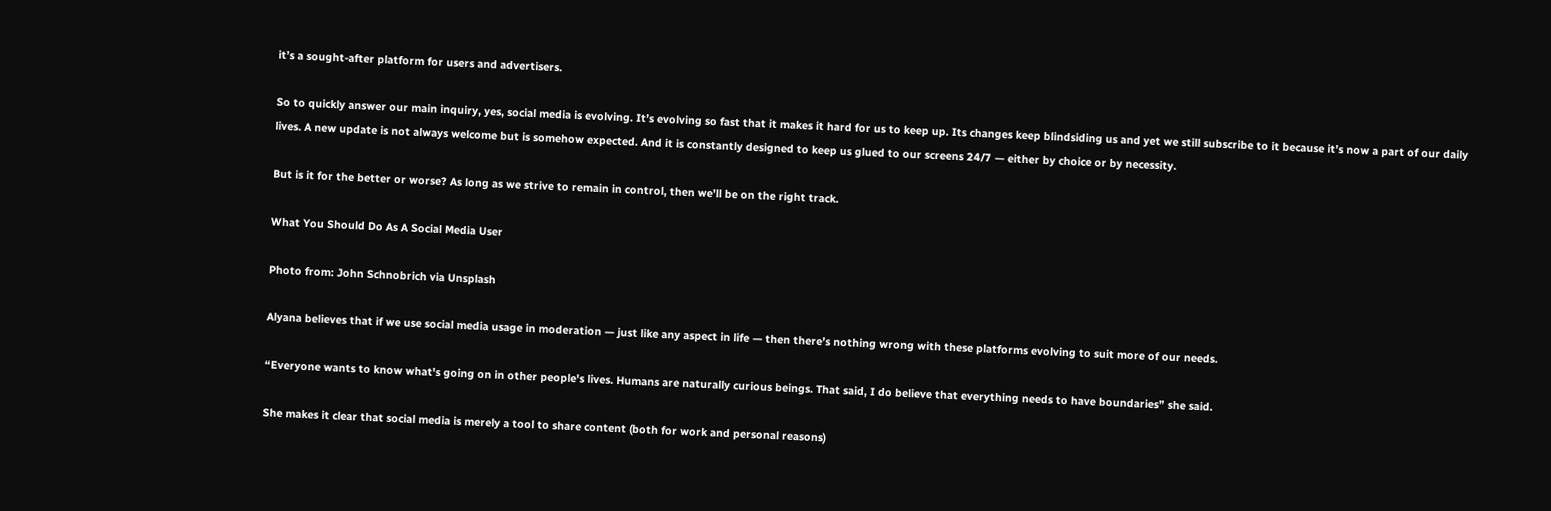it’s a sought-after platform for users and advertisers.

So to quickly answer our main inquiry, yes, social media is evolving. It’s evolving so fast that it makes it hard for us to keep up. Its changes keep blindsiding us and yet we still subscribe to it because it’s now a part of our daily lives. A new update is not always welcome but is somehow expected. And it is constantly designed to keep us glued to our screens 24/7 — either by choice or by necessity.

But is it for the better or worse? As long as we strive to remain in control, then we’ll be on the right track.

What You Should Do As A Social Media User

Photo from: John Schnobrich via Unsplash

Alyana believes that if we use social media usage in moderation — just like any aspect in life — then there’s nothing wrong with these platforms evolving to suit more of our needs.

“Everyone wants to know what's going on in other people's lives. Humans are naturally curious beings. That said, I do believe that everything needs to have boundaries” she said.

She makes it clear that social media is merely a tool to share content (both for work and personal reasons)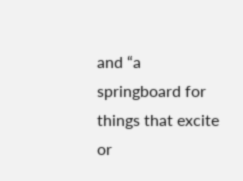and “a springboard for things that excite or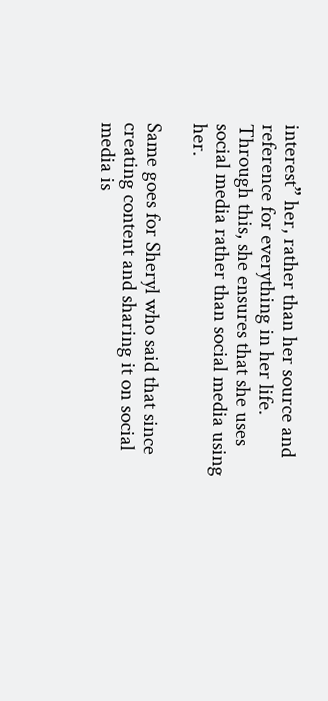interest” her, rather than her source and reference for everything in her life. Through this, she ensures that she uses social media rather than social media using her.

Same goes for Sheryl who said that since creating content and sharing it on social media is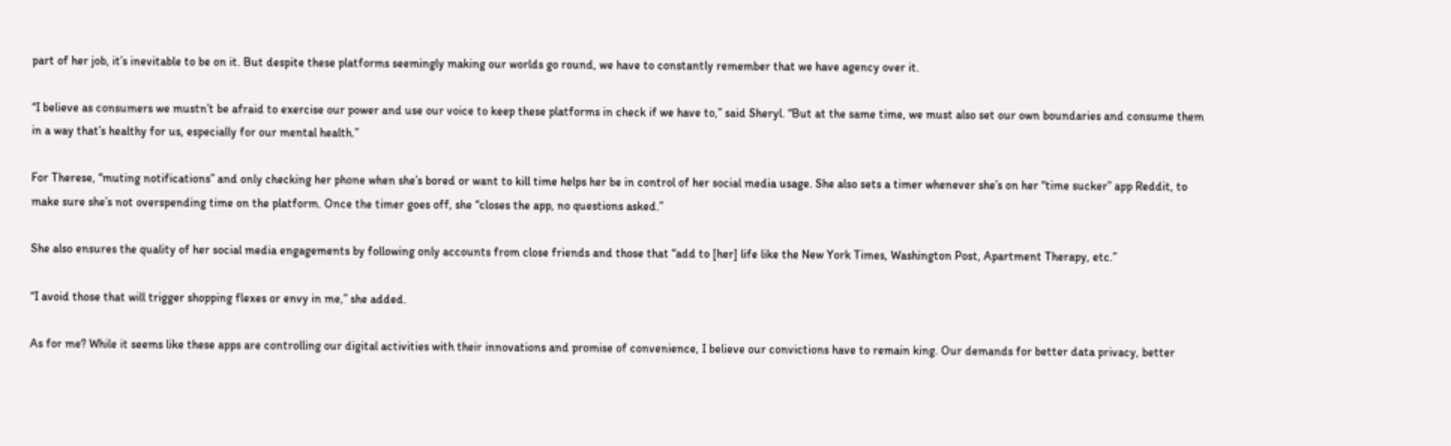part of her job, it’s inevitable to be on it. But despite these platforms seemingly making our worlds go round, we have to constantly remember that we have agency over it.

“I believe as consumers we mustn’t be afraid to exercise our power and use our voice to keep these platforms in check if we have to,” said Sheryl. “But at the same time, we must also set our own boundaries and consume them in a way that’s healthy for us, especially for our mental health.”

For Therese, “muting notifications” and only checking her phone when she’s bored or want to kill time helps her be in control of her social media usage. She also sets a timer whenever she’s on her “time sucker” app Reddit, to make sure she’s not overspending time on the platform. Once the timer goes off, she “closes the app, no questions asked.”

She also ensures the quality of her social media engagements by following only accounts from close friends and those that “add to [her] life like the New York Times, Washington Post, Apartment Therapy, etc.”

“I avoid those that will trigger shopping flexes or envy in me,” she added.

As for me? While it seems like these apps are controlling our digital activities with their innovations and promise of convenience, I believe our convictions have to remain king. Our demands for better data privacy, better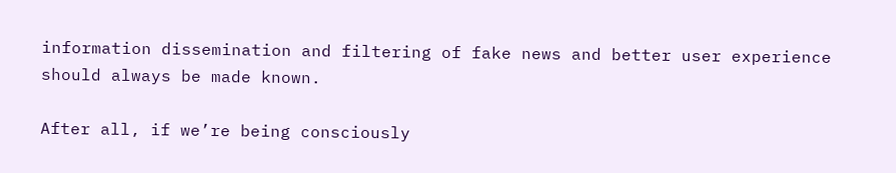information dissemination and filtering of fake news and better user experience should always be made known.

After all, if we’re being consciously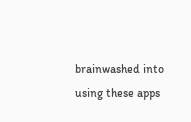brainwashed into using these apps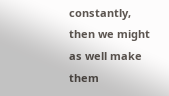constantly, then we might as well make them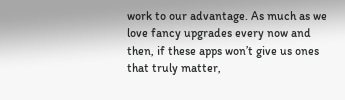work to our advantage. As much as we love fancy upgrades every now and then, if these apps won’t give us ones that truly matter,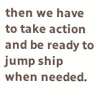then we have to take action and be ready to jump ship when needed.